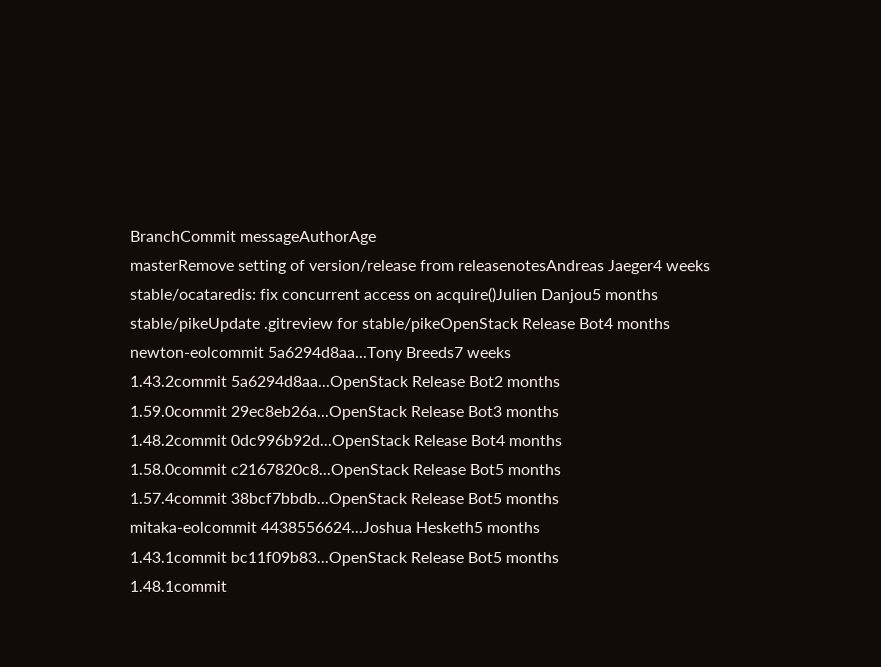BranchCommit messageAuthorAge
masterRemove setting of version/release from releasenotesAndreas Jaeger4 weeks
stable/ocataredis: fix concurrent access on acquire()Julien Danjou5 months
stable/pikeUpdate .gitreview for stable/pikeOpenStack Release Bot4 months
newton-eolcommit 5a6294d8aa...Tony Breeds7 weeks
1.43.2commit 5a6294d8aa...OpenStack Release Bot2 months
1.59.0commit 29ec8eb26a...OpenStack Release Bot3 months
1.48.2commit 0dc996b92d...OpenStack Release Bot4 months
1.58.0commit c2167820c8...OpenStack Release Bot5 months
1.57.4commit 38bcf7bbdb...OpenStack Release Bot5 months
mitaka-eolcommit 4438556624...Joshua Hesketh5 months
1.43.1commit bc11f09b83...OpenStack Release Bot5 months
1.48.1commit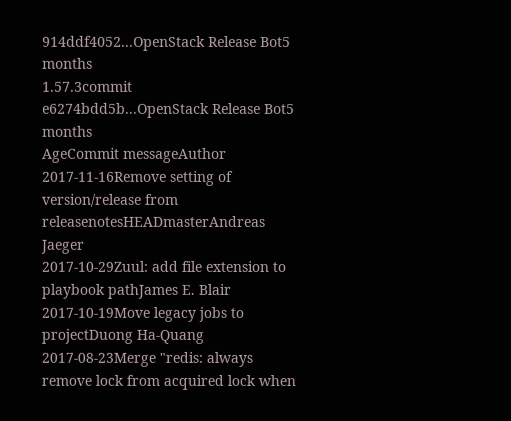914ddf4052...OpenStack Release Bot5 months
1.57.3commit e6274bdd5b...OpenStack Release Bot5 months
AgeCommit messageAuthor
2017-11-16Remove setting of version/release from releasenotesHEADmasterAndreas Jaeger
2017-10-29Zuul: add file extension to playbook pathJames E. Blair
2017-10-19Move legacy jobs to projectDuong Ha-Quang
2017-08-23Merge "redis: always remove lock from acquired lock when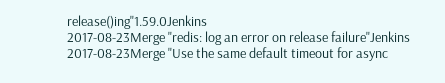release()ing"1.59.0Jenkins
2017-08-23Merge "redis: log an error on release failure"Jenkins
2017-08-23Merge "Use the same default timeout for async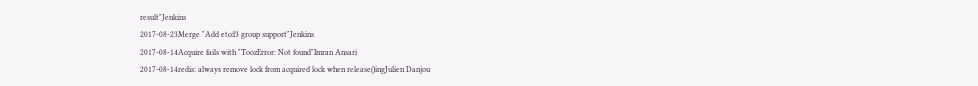result"Jenkins
2017-08-23Merge "Add etcd3 group support"Jenkins
2017-08-14Acquire fails with "ToozError: Not found"Imran Ansari
2017-08-14redis: always remove lock from acquired lock when release()ingJulien Danjou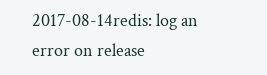2017-08-14redis: log an error on release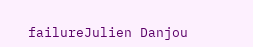failureJulien Danjou